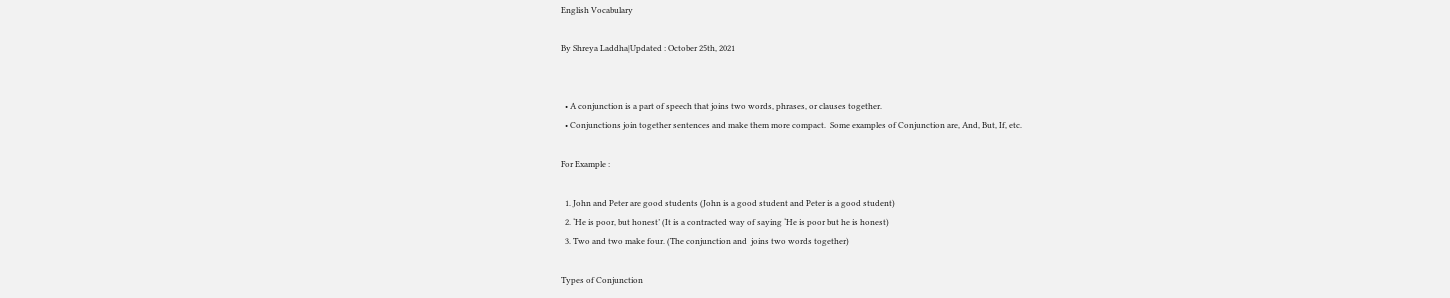English Vocabulary

By Shreya Laddha|Updated : October 25th, 2021


  • A conjunction is a part of speech that joins two words, phrases, or clauses together.
  • Conjunctions join together sentences and make them more compact.  Some examples of Conjunction are, And, But, If, etc.

For Example :

  1. John and Peter are good students (John is a good student and Peter is a good student)
  2. ‘He is poor, but honest’ (It is a contracted way of saying ‘He is poor but he is honest)
  3. Two and two make four. (The conjunction and  joins two words together)

Types of Conjunction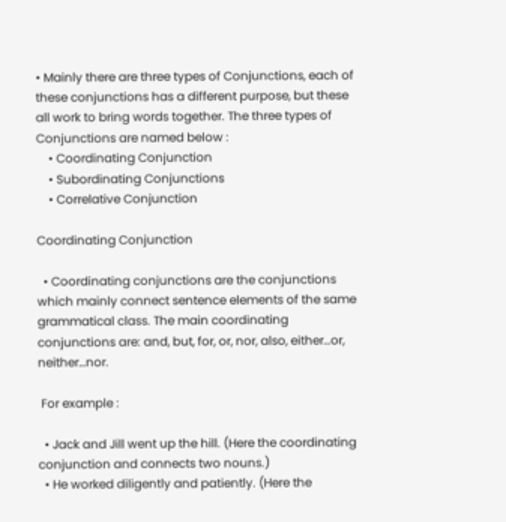• Mainly there are three types of Conjunctions, each of these conjunctions has a different purpose, but these all work to bring words together. The three types of Conjunctions are named below :
    • Coordinating Conjunction
    • Subordinating Conjunctions
    • Correlative Conjunction

Coordinating Conjunction

  • Coordinating conjunctions are the conjunctions which mainly connect sentence elements of the same grammatical class. The main coordinating conjunctions are: and, but, for, or, nor, also, either…or, neither…nor.

 For example :

  • Jack and Jill went up the hill. (Here the coordinating conjunction and connects two nouns.)
  • He worked diligently and patiently. (Here the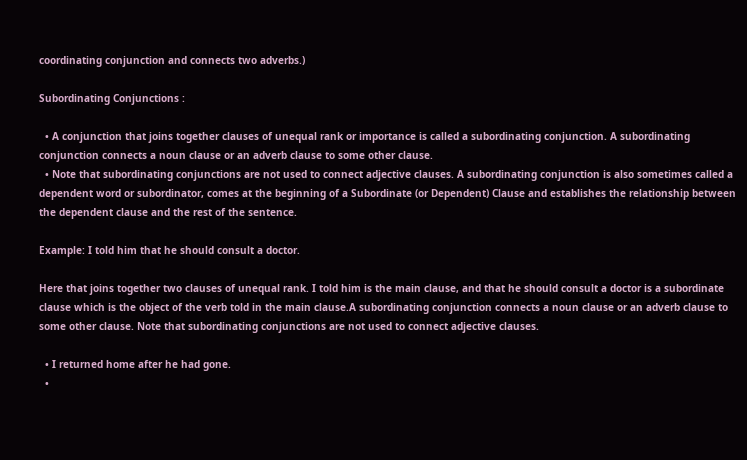coordinating conjunction and connects two adverbs.)

Subordinating Conjunctions :

  • A conjunction that joins together clauses of unequal rank or importance is called a subordinating conjunction. A subordinating conjunction connects a noun clause or an adverb clause to some other clause.
  • Note that subordinating conjunctions are not used to connect adjective clauses. A subordinating conjunction is also sometimes called a dependent word or subordinator, comes at the beginning of a Subordinate (or Dependent) Clause and establishes the relationship between the dependent clause and the rest of the sentence.

Example: I told him that he should consult a doctor.

Here that joins together two clauses of unequal rank. I told him is the main clause, and that he should consult a doctor is a subordinate clause which is the object of the verb told in the main clause.A subordinating conjunction connects a noun clause or an adverb clause to some other clause. Note that subordinating conjunctions are not used to connect adjective clauses.

  • I returned home after he had gone.
  •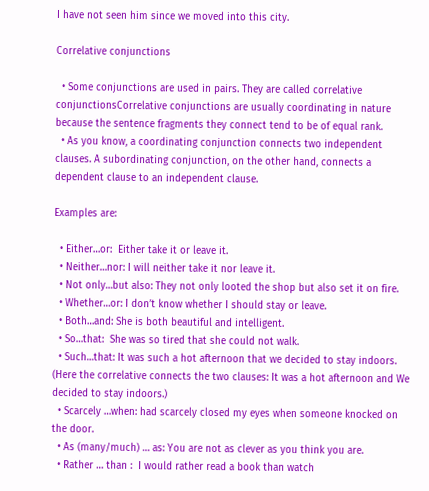I have not seen him since we moved into this city.

Correlative conjunctions

  • Some conjunctions are used in pairs. They are called correlative conjunctionsCorrelative conjunctions are usually coordinating in nature because the sentence fragments they connect tend to be of equal rank.
  • As you know, a coordinating conjunction connects two independent clauses. A subordinating conjunction, on the other hand, connects a dependent clause to an independent clause.

Examples are:

  • Either…or:  Either take it or leave it.
  • Neither…nor: I will neither take it nor leave it.
  • Not only…but also: They not only looted the shop but also set it on fire.
  • Whether…or: I don’t know whether I should stay or leave.
  • Both…and: She is both beautiful and intelligent.
  • So…that:  She was so tired that she could not walk.
  • Such…that: It was such a hot afternoon that we decided to stay indoors. (Here the correlative connects the two clauses: It was a hot afternoon and We decided to stay indoors.)
  • Scarcely …when: had scarcely closed my eyes when someone knocked on the door.
  • As (many/much) … as: You are not as clever as you think you are.
  • Rather … than :  I would rather read a book than watch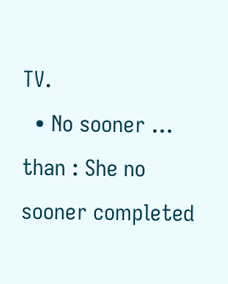TV.
  • No sooner … than : She no sooner completed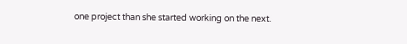one project than she started working on the next.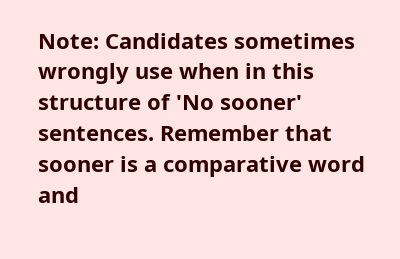Note: Candidates sometimes wrongly use when in this structure of 'No sooner' sentences. Remember that sooner is a comparative word and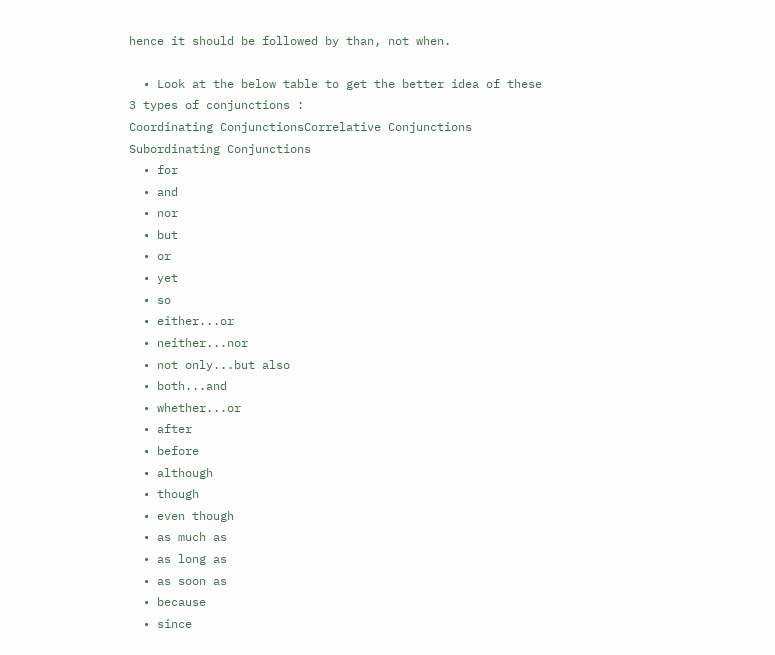hence it should be followed by than, not when.

  • Look at the below table to get the better idea of these 3 types of conjunctions :
Coordinating ConjunctionsCorrelative Conjunctions Subordinating Conjunctions
  • for
  • and
  • nor
  • but
  • or
  • yet
  • so
  • either...or
  • neither...nor
  • not only...but also
  • both...and
  • whether...or
  • after
  • before
  • although
  • though
  • even though
  • as much as
  • as long as
  • as soon as
  • because
  • since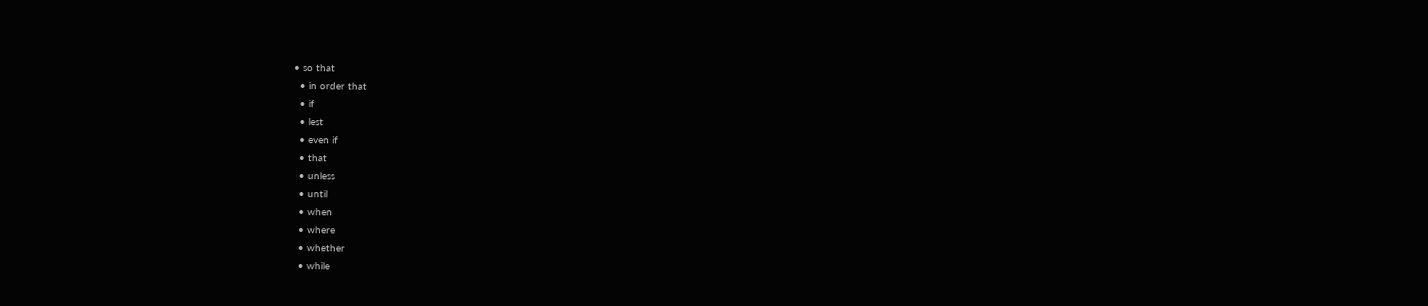• so that
  • in order that
  • if
  • lest
  • even if
  • that
  • unless
  • until
  • when
  • where
  • whether
  • while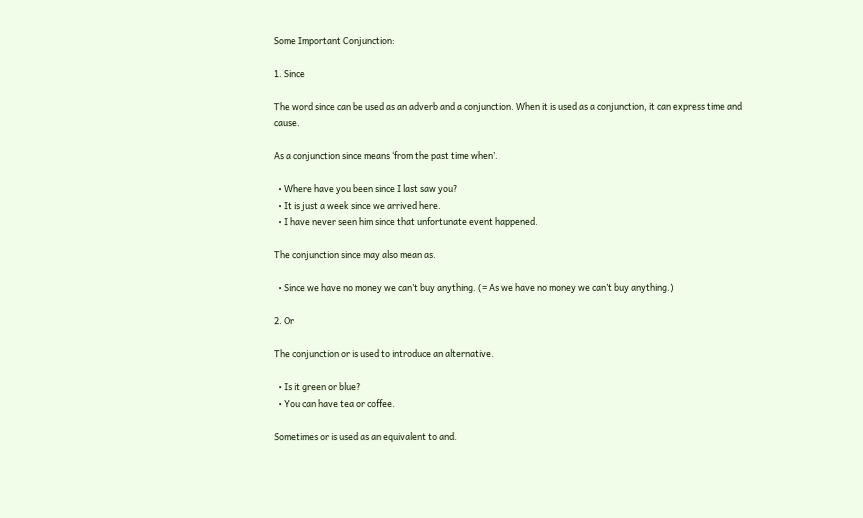Some Important Conjunction:

1. Since

The word since can be used as an adverb and a conjunction. When it is used as a conjunction, it can express time and cause.

As a conjunction since means ‘from the past time when’.

  • Where have you been since I last saw you?
  • It is just a week since we arrived here.
  • I have never seen him since that unfortunate event happened.

The conjunction since may also mean as.

  • Since we have no money we can’t buy anything. (= As we have no money we can’t buy anything.)

2. Or

The conjunction or is used to introduce an alternative.

  • Is it green or blue?
  • You can have tea or coffee.

Sometimes or is used as an equivalent to and.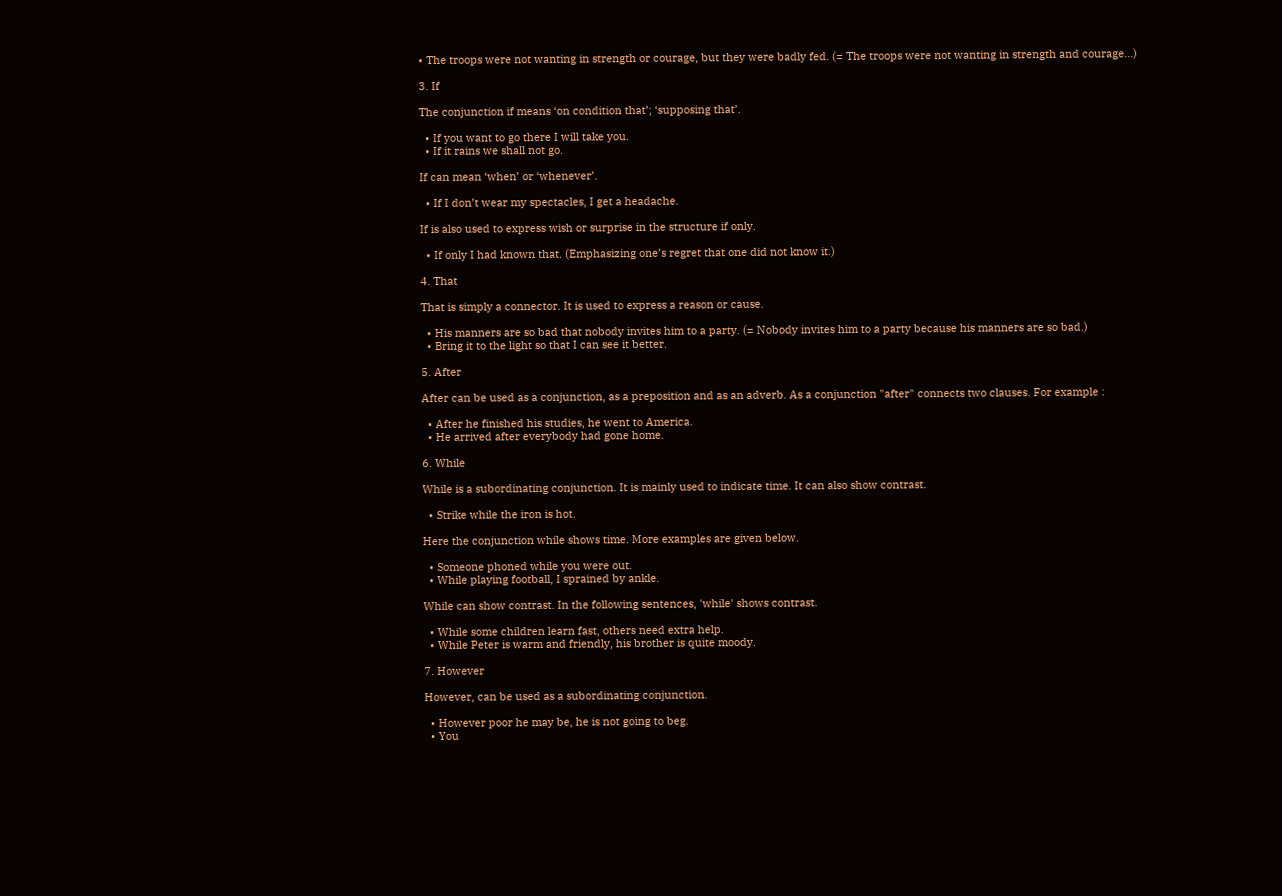• The troops were not wanting in strength or courage, but they were badly fed. (= The troops were not wanting in strength and courage…)

3. If

The conjunction if means ‘on condition that’; ‘supposing that’.

  • If you want to go there I will take you.
  • If it rains we shall not go.

If can mean ‘when’ or ‘whenever’.

  • If I don’t wear my spectacles, I get a headache.

If is also used to express wish or surprise in the structure if only.

  • If only I had known that. (Emphasizing one’s regret that one did not know it.)

4. That

That is simply a connector. It is used to express a reason or cause.

  • His manners are so bad that nobody invites him to a party. (= Nobody invites him to a party because his manners are so bad.)
  • Bring it to the light so that I can see it better.

5. After

After can be used as a conjunction, as a preposition and as an adverb. As a conjunction "after" connects two clauses. For example :

  • After he finished his studies, he went to America.
  • He arrived after everybody had gone home.

6. While

While is a subordinating conjunction. It is mainly used to indicate time. It can also show contrast.

  • Strike while the iron is hot.

Here the conjunction while shows time. More examples are given below.

  • Someone phoned while you were out.
  • While playing football, I sprained by ankle.

While can show contrast. In the following sentences, 'while' shows contrast.

  • While some children learn fast, others need extra help.
  • While Peter is warm and friendly, his brother is quite moody.

7. However

However, can be used as a subordinating conjunction.

  • However poor he may be, he is not going to beg.
  • You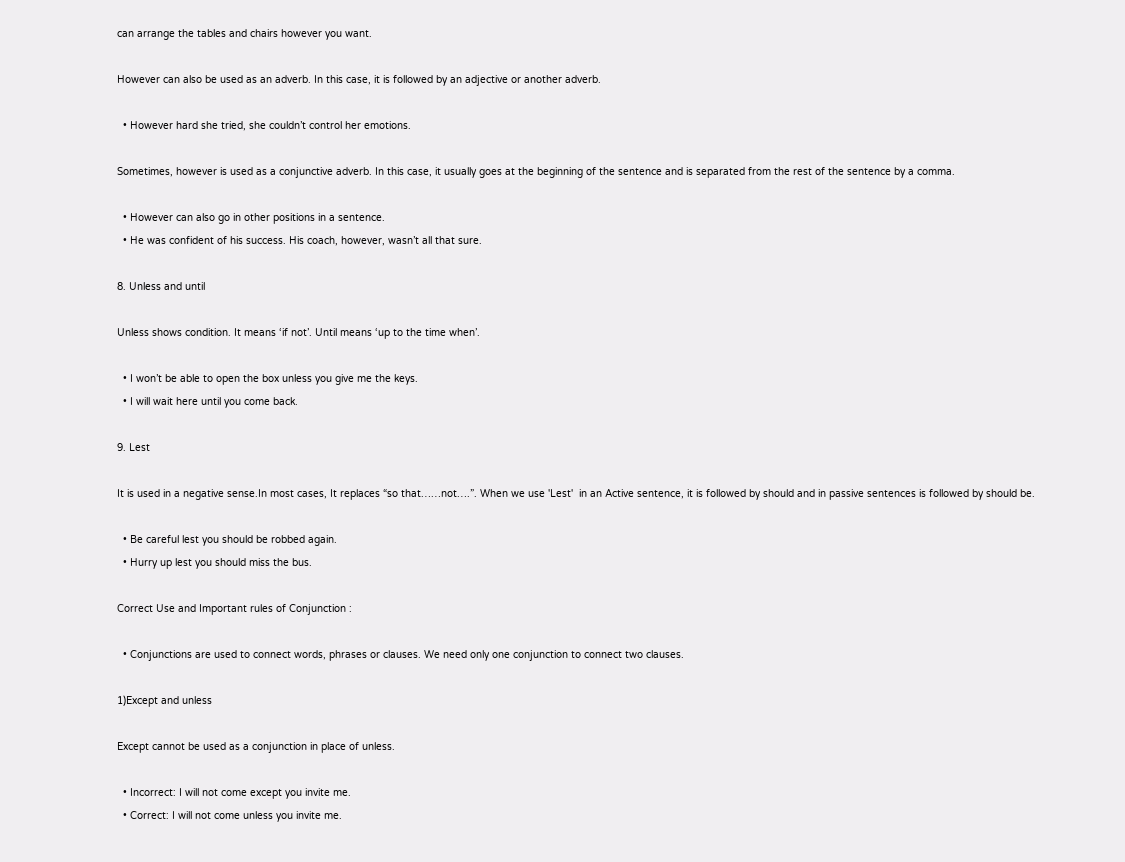can arrange the tables and chairs however you want.

However can also be used as an adverb. In this case, it is followed by an adjective or another adverb.

  • However hard she tried, she couldn’t control her emotions.

Sometimes, however is used as a conjunctive adverb. In this case, it usually goes at the beginning of the sentence and is separated from the rest of the sentence by a comma.

  • However can also go in other positions in a sentence.
  • He was confident of his success. His coach, however, wasn’t all that sure.

8. Unless and until

Unless shows condition. It means ‘if not’. Until means ‘up to the time when’.

  • I won’t be able to open the box unless you give me the keys.
  • I will wait here until you come back.

9. Lest

It is used in a negative sense.In most cases, It replaces “so that……not….”. When we use 'Lest'  in an Active sentence, it is followed by should and in passive sentences is followed by should be.

  • Be careful lest you should be robbed again.
  • Hurry up lest you should miss the bus.

Correct Use and Important rules of Conjunction :

  • Conjunctions are used to connect words, phrases or clauses. We need only one conjunction to connect two clauses.

1)Except and unless

Except cannot be used as a conjunction in place of unless.

  • Incorrect: I will not come except you invite me.
  • Correct: I will not come unless you invite me.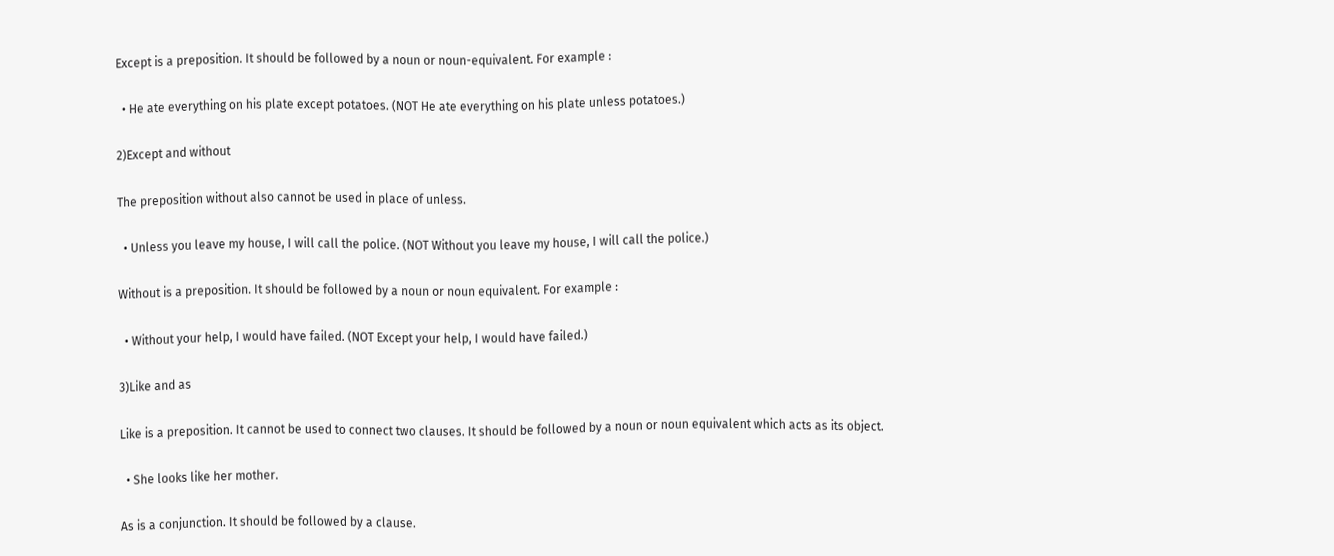Except is a preposition. It should be followed by a noun or noun-equivalent. For example :

  • He ate everything on his plate except potatoes. (NOT He ate everything on his plate unless potatoes.)

2)Except and without

The preposition without also cannot be used in place of unless.

  • Unless you leave my house, I will call the police. (NOT Without you leave my house, I will call the police.)

Without is a preposition. It should be followed by a noun or noun equivalent. For example :

  • Without your help, I would have failed. (NOT Except your help, I would have failed.)

3)Like and as

Like is a preposition. It cannot be used to connect two clauses. It should be followed by a noun or noun equivalent which acts as its object.

  • She looks like her mother.

As is a conjunction. It should be followed by a clause.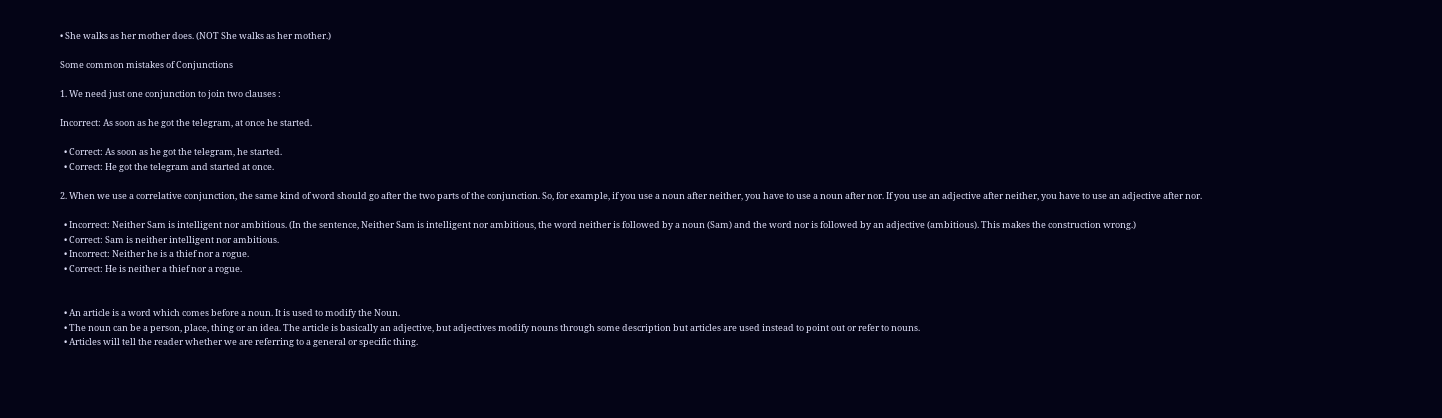• She walks as her mother does. (NOT She walks as her mother.)

Some common mistakes of Conjunctions

1. We need just one conjunction to join two clauses :

Incorrect: As soon as he got the telegram, at once he started.

  • Correct: As soon as he got the telegram, he started.
  • Correct: He got the telegram and started at once.

2. When we use a correlative conjunction, the same kind of word should go after the two parts of the conjunction. So, for example, if you use a noun after neither, you have to use a noun after nor. If you use an adjective after neither, you have to use an adjective after nor.

  • Incorrect: Neither Sam is intelligent nor ambitious. (In the sentence, Neither Sam is intelligent nor ambitious, the word neither is followed by a noun (Sam) and the word nor is followed by an adjective (ambitious). This makes the construction wrong.)
  • Correct: Sam is neither intelligent nor ambitious.
  • Incorrect: Neither he is a thief nor a rogue.
  • Correct: He is neither a thief nor a rogue.


  • An article is a word which comes before a noun. It is used to modify the Noun.
  • The noun can be a person, place, thing or an idea. The article is basically an adjective, but adjectives modify nouns through some description but articles are used instead to point out or refer to nouns.
  • Articles will tell the reader whether we are referring to a general or specific thing.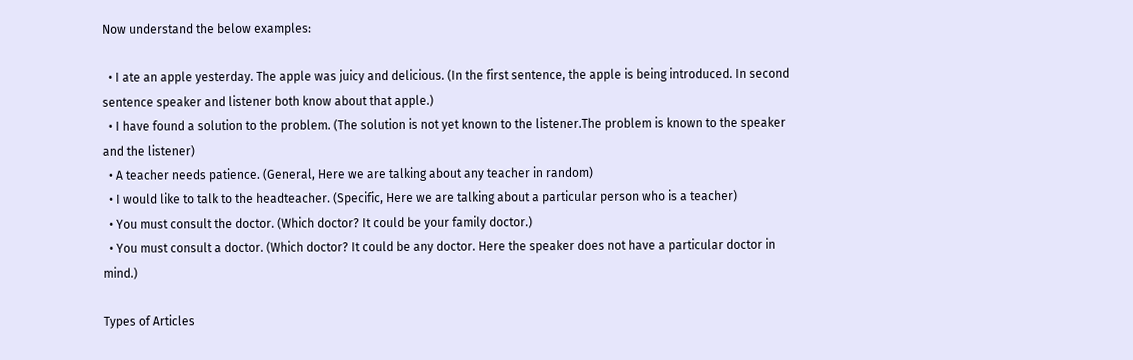Now understand the below examples:

  • I ate an apple yesterday. The apple was juicy and delicious. (In the first sentence, the apple is being introduced. In second sentence speaker and listener both know about that apple.)
  • I have found a solution to the problem. (The solution is not yet known to the listener.The problem is known to the speaker and the listener)
  • A teacher needs patience. (General, Here we are talking about any teacher in random)
  • I would like to talk to the headteacher. (Specific, Here we are talking about a particular person who is a teacher)
  • You must consult the doctor. (Which doctor? It could be your family doctor.)
  • You must consult a doctor. (Which doctor? It could be any doctor. Here the speaker does not have a particular doctor in mind.)

Types of Articles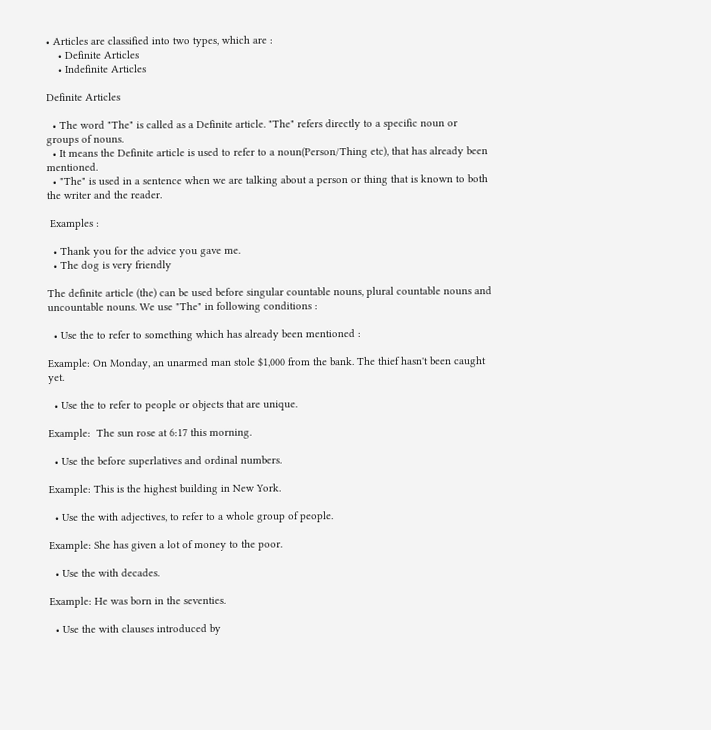• Articles are classified into two types, which are :
    • Definite Articles
    • Indefinite Articles

Definite Articles

  • The word "The" is called as a Definite article. "The" refers directly to a specific noun or groups of nouns.
  • It means the Definite article is used to refer to a noun(Person/Thing etc), that has already been mentioned.
  • "The" is used in a sentence when we are talking about a person or thing that is known to both the writer and the reader.

 Examples :

  • Thank you for the advice you gave me.
  • The dog is very friendly

The definite article (the) can be used before singular countable nouns, plural countable nouns and uncountable nouns. We use "The" in following conditions :

  • Use the to refer to something which has already been mentioned :

Example: On Monday, an unarmed man stole $1,000 from the bank. The thief hasn't been caught yet.

  • Use the to refer to people or objects that are unique.

Example:  The sun rose at 6:17 this morning.

  • Use the before superlatives and ordinal numbers.

Example: This is the highest building in New York.

  • Use the with adjectives, to refer to a whole group of people.

Example: She has given a lot of money to the poor.

  • Use the with decades.

Example: He was born in the seventies.

  • Use the with clauses introduced by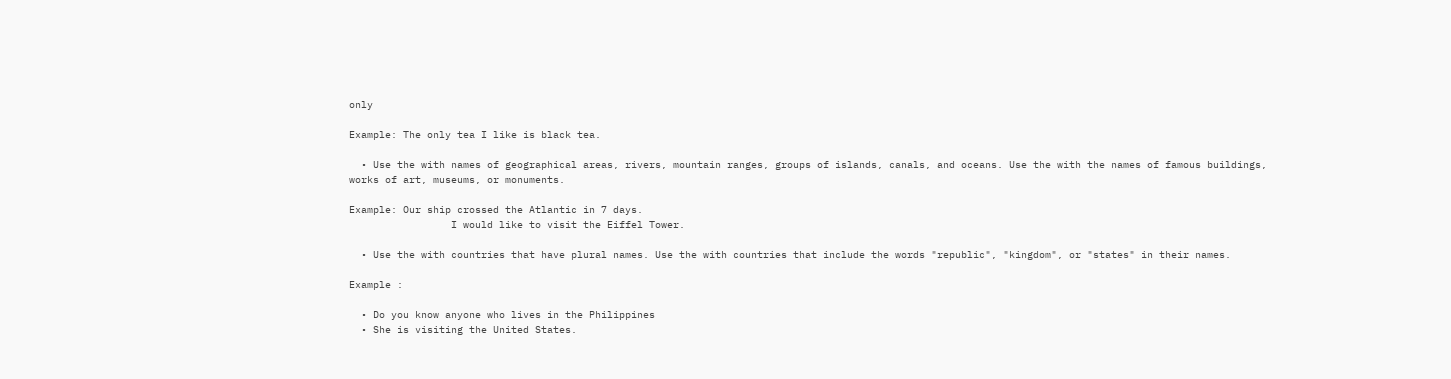only

Example: The only tea I like is black tea.

  • Use the with names of geographical areas, rivers, mountain ranges, groups of islands, canals, and oceans. Use the with the names of famous buildings, works of art, museums, or monuments.

Example: Our ship crossed the Atlantic in 7 days.
                 I would like to visit the Eiffel Tower.

  • Use the with countries that have plural names. Use the with countries that include the words "republic", "kingdom", or "states" in their names.

Example :

  • Do you know anyone who lives in the Philippines
  • She is visiting the United States.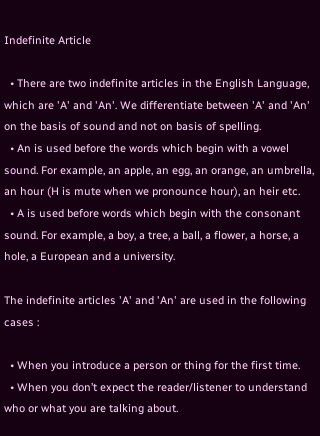Indefinite Article

  • There are two indefinite articles in the English Language, which are 'A' and 'An'. We differentiate between 'A' and 'An' on the basis of sound and not on basis of spelling.
  • An is used before the words which begin with a vowel sound. For example, an apple, an egg, an orange, an umbrella, an hour (H is mute when we pronounce hour), an heir etc.
  • A is used before words which begin with the consonant sound. For example, a boy, a tree, a ball, a flower, a horse, a hole, a European and a university.

The indefinite articles 'A' and 'An' are used in the following cases :

  • When you introduce a person or thing for the first time.
  • When you don’t expect the reader/listener to understand who or what you are talking about.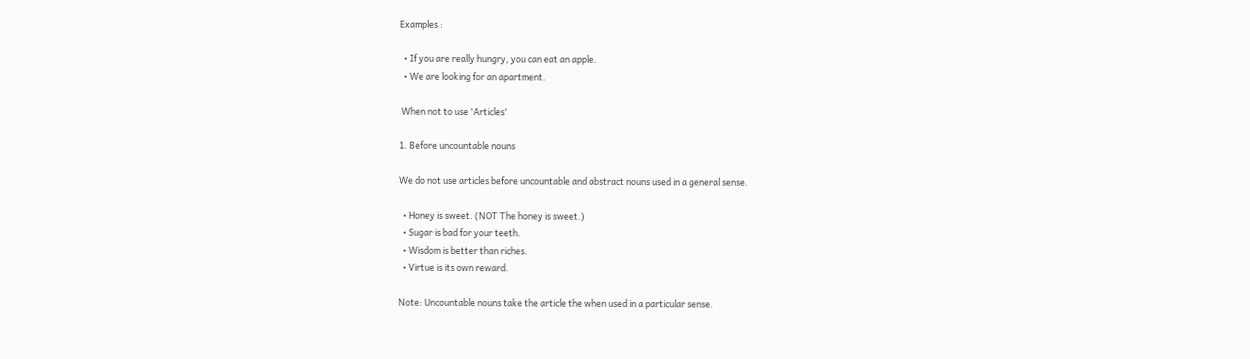Examples :

  • If you are really hungry, you can eat an apple.
  • We are looking for an apartment.

 When not to use 'Articles'

1. Before uncountable nouns

We do not use articles before uncountable and abstract nouns used in a general sense.

  • Honey is sweet. (NOT The honey is sweet.)
  • Sugar is bad for your teeth.
  • Wisdom is better than riches.
  • Virtue is its own reward.

Note: Uncountable nouns take the article the when used in a particular sense.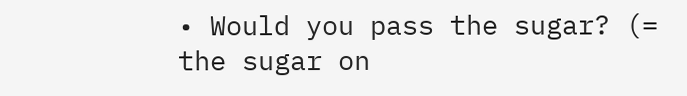• Would you pass the sugar? (= the sugar on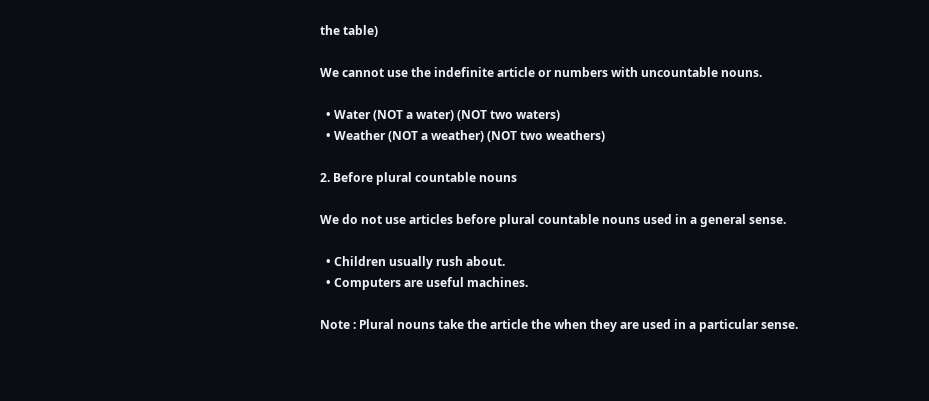the table)

We cannot use the indefinite article or numbers with uncountable nouns.

  • Water (NOT a water) (NOT two waters)
  • Weather (NOT a weather) (NOT two weathers)

2. Before plural countable nouns

We do not use articles before plural countable nouns used in a general sense.

  • Children usually rush about.
  • Computers are useful machines.

Note : Plural nouns take the article the when they are used in a particular sense.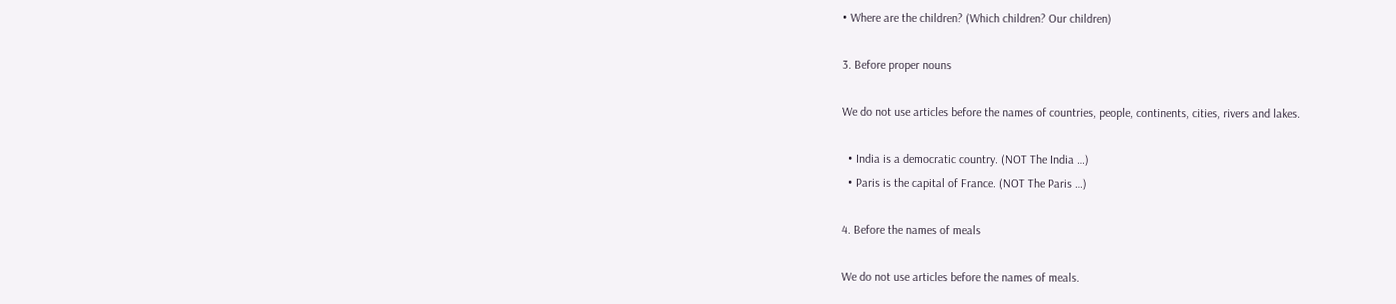• Where are the children? (Which children? Our children)

3. Before proper nouns

We do not use articles before the names of countries, people, continents, cities, rivers and lakes.

  • India is a democratic country. (NOT The India …)
  • Paris is the capital of France. (NOT The Paris …)

4. Before the names of meals

We do not use articles before the names of meals.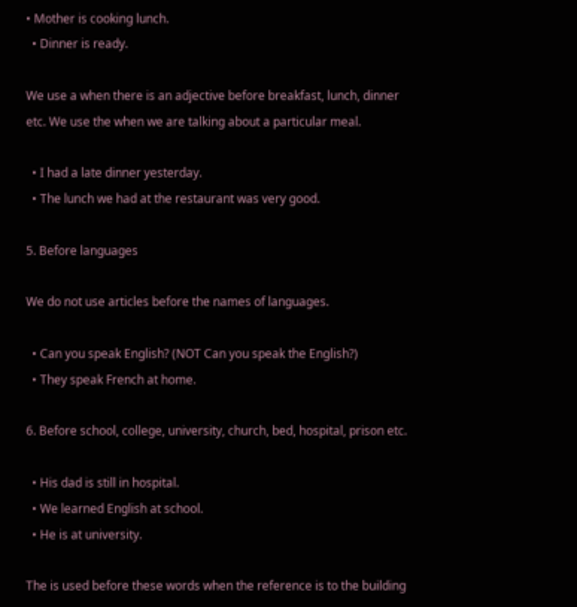• Mother is cooking lunch.
  • Dinner is ready.

We use a when there is an adjective before breakfast, lunch, dinner etc. We use the when we are talking about a particular meal.

  • I had a late dinner yesterday.
  • The lunch we had at the restaurant was very good.

5. Before languages

We do not use articles before the names of languages.

  • Can you speak English? (NOT Can you speak the English?)
  • They speak French at home.

6. Before school, college, university, church, bed, hospital, prison etc.

  • His dad is still in hospital.
  • We learned English at school.
  • He is at university.

The is used before these words when the reference is to the building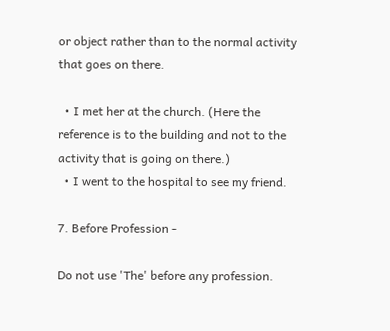or object rather than to the normal activity that goes on there.

  • I met her at the church. (Here the reference is to the building and not to the activity that is going on there.)
  • I went to the hospital to see my friend.

7. Before Profession -

Do not use 'The' before any profession.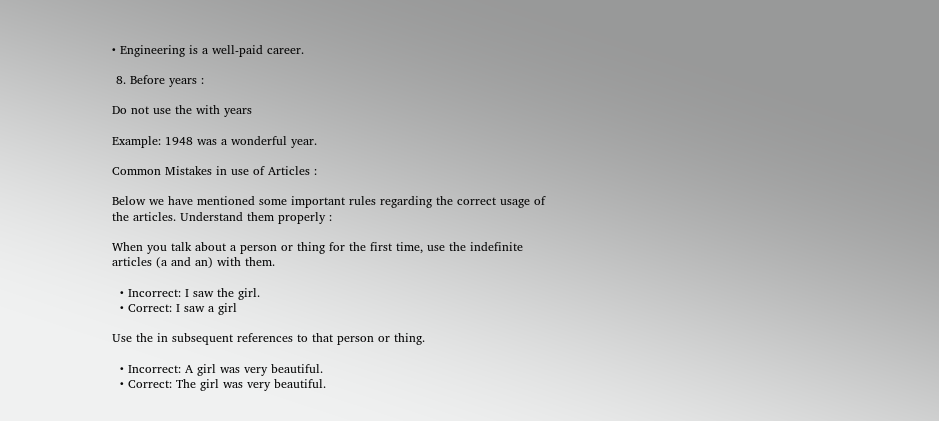• Engineering is a well-paid career.

 8. Before years :

Do not use the with years

Example: 1948 was a wonderful year.

Common Mistakes in use of Articles :

Below we have mentioned some important rules regarding the correct usage of the articles. Understand them properly :

When you talk about a person or thing for the first time, use the indefinite articles (a and an) with them.

  • Incorrect: I saw the girl.
  • Correct: I saw a girl

Use the in subsequent references to that person or thing.

  • Incorrect: A girl was very beautiful.
  • Correct: The girl was very beautiful.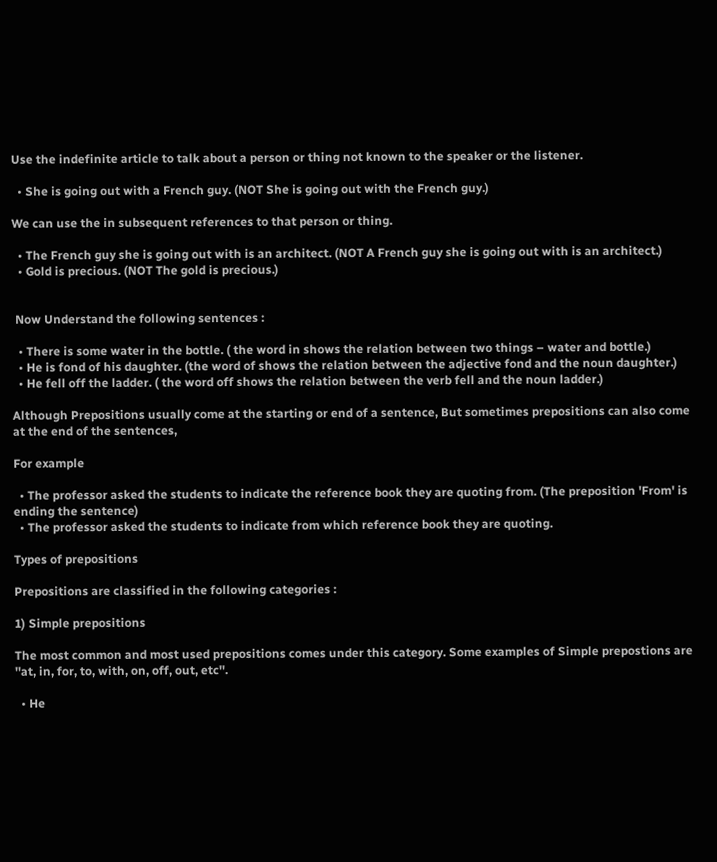Use the indefinite article to talk about a person or thing not known to the speaker or the listener.

  • She is going out with a French guy. (NOT She is going out with the French guy.)

We can use the in subsequent references to that person or thing.

  • The French guy she is going out with is an architect. (NOT A French guy she is going out with is an architect.)
  • Gold is precious. (NOT The gold is precious.)


 Now Understand the following sentences :

  • There is some water in the bottle. ( the word in shows the relation between two things – water and bottle.)
  • He is fond of his daughter. (the word of shows the relation between the adjective fond and the noun daughter.)
  • He fell off the ladder. ( the word off shows the relation between the verb fell and the noun ladder.)

Although Prepositions usually come at the starting or end of a sentence, But sometimes prepositions can also come at the end of the sentences,

For example

  • The professor asked the students to indicate the reference book they are quoting from. (The preposition 'From' is ending the sentence)
  • The professor asked the students to indicate from which reference book they are quoting.

Types of prepositions

Prepositions are classified in the following categories :

1) Simple prepositions

The most common and most used prepositions comes under this category. Some examples of Simple prepostions are  ''at, in, for, to, with, on, off, out, etc''.

  • He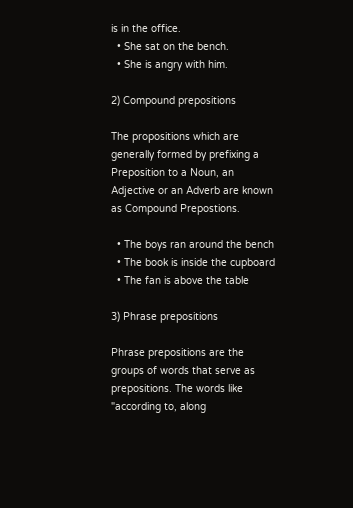is in the office.
  • She sat on the bench.
  • She is angry with him.

2) Compound prepositions

The propositions which are generally formed by prefixing a Preposition to a Noun, an Adjective or an Adverb are known as Compound Prepostions.

  • The boys ran around the bench
  • The book is inside the cupboard
  • The fan is above the table

3) Phrase prepositions

Phrase prepositions are the groups of words that serve as prepositions. The words like "according to, along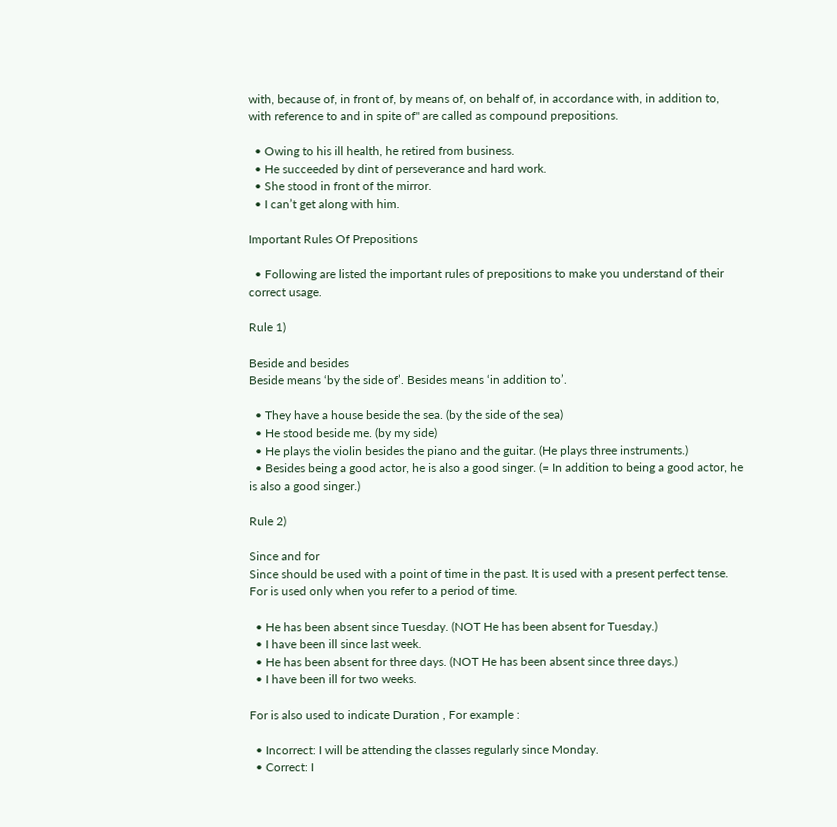with, because of, in front of, by means of, on behalf of, in accordance with, in addition to, with reference to and in spite of'' are called as compound prepositions.

  • Owing to his ill health, he retired from business.
  • He succeeded by dint of perseverance and hard work.
  • She stood in front of the mirror.
  • I can’t get along with him.

Important Rules Of Prepositions

  • Following are listed the important rules of prepositions to make you understand of their correct usage.

Rule 1)

Beside and besides
Beside means ‘by the side of’. Besides means ‘in addition to’.

  • They have a house beside the sea. (by the side of the sea)
  • He stood beside me. (by my side)
  • He plays the violin besides the piano and the guitar. (He plays three instruments.)
  • Besides being a good actor, he is also a good singer. (= In addition to being a good actor, he is also a good singer.)

Rule 2)

Since and for
Since should be used with a point of time in the past. It is used with a present perfect tense. For is used only when you refer to a period of time.

  • He has been absent since Tuesday. (NOT He has been absent for Tuesday.)
  • I have been ill since last week.
  • He has been absent for three days. (NOT He has been absent since three days.)
  • I have been ill for two weeks.

For is also used to indicate Duration , For example :

  • Incorrect: I will be attending the classes regularly since Monday.
  • Correct: I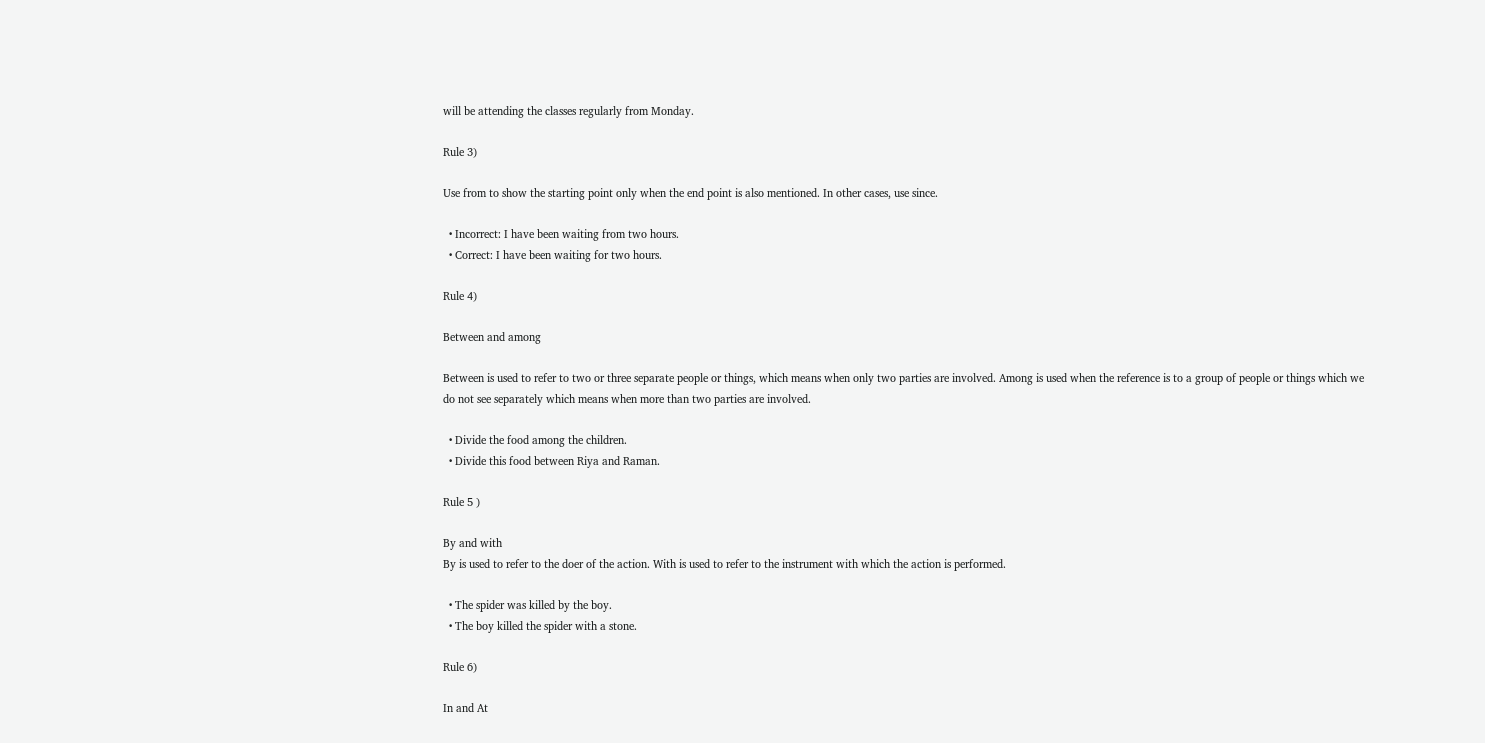will be attending the classes regularly from Monday.

Rule 3)

Use from to show the starting point only when the end point is also mentioned. In other cases, use since.

  • Incorrect: I have been waiting from two hours.
  • Correct: I have been waiting for two hours.

Rule 4)

Between and among

Between is used to refer to two or three separate people or things, which means when only two parties are involved. Among is used when the reference is to a group of people or things which we do not see separately which means when more than two parties are involved.

  • Divide the food among the children.
  • Divide this food between Riya and Raman.

Rule 5 )

By and with
By is used to refer to the doer of the action. With is used to refer to the instrument with which the action is performed.

  • The spider was killed by the boy.
  • The boy killed the spider with a stone.

Rule 6)

In and At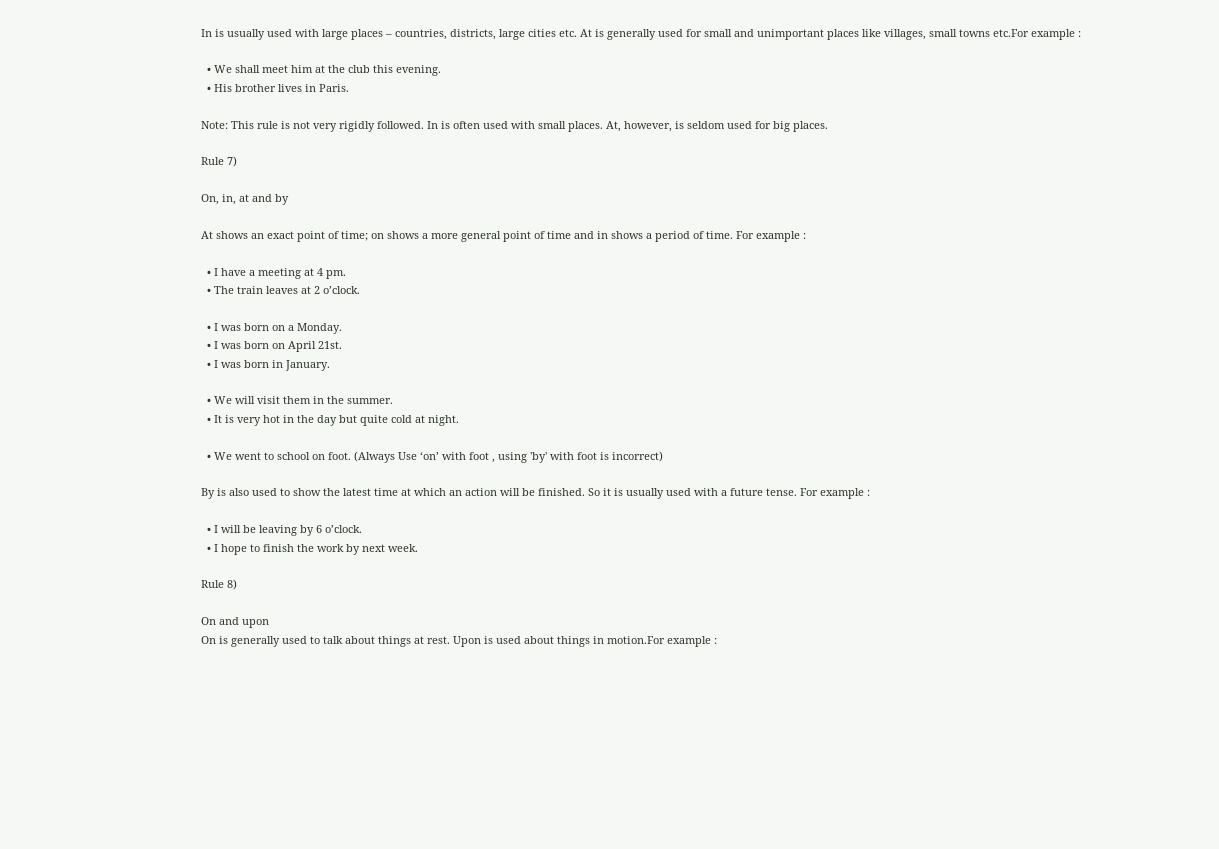In is usually used with large places – countries, districts, large cities etc. At is generally used for small and unimportant places like villages, small towns etc.For example :

  • We shall meet him at the club this evening.
  • His brother lives in Paris.

Note: This rule is not very rigidly followed. In is often used with small places. At, however, is seldom used for big places.

Rule 7)

On, in, at and by

At shows an exact point of time; on shows a more general point of time and in shows a period of time. For example :

  • I have a meeting at 4 pm.
  • The train leaves at 2 o’clock.

  • I was born on a Monday.
  • I was born on April 21st.
  • I was born in January.

  • We will visit them in the summer.
  • It is very hot in the day but quite cold at night.

  • We went to school on foot. (Always Use ‘on’ with foot , using 'by' with foot is incorrect)

By is also used to show the latest time at which an action will be finished. So it is usually used with a future tense. For example :

  • I will be leaving by 6 o’clock.
  • I hope to finish the work by next week.

Rule 8)

On and upon
On is generally used to talk about things at rest. Upon is used about things in motion.For example :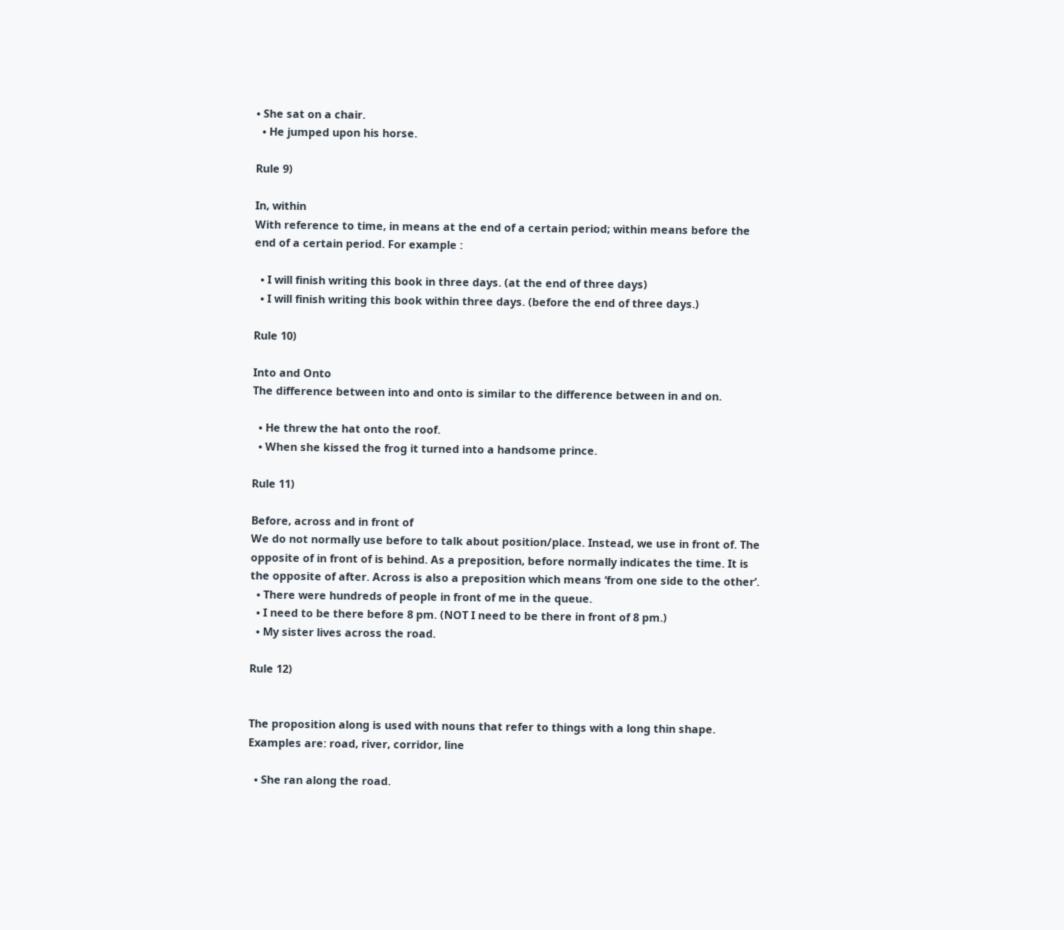• She sat on a chair.
  • He jumped upon his horse.

Rule 9)

In, within
With reference to time, in means at the end of a certain period; within means before the end of a certain period. For example :

  • I will finish writing this book in three days. (at the end of three days)
  • I will finish writing this book within three days. (before the end of three days.)

Rule 10)

Into and Onto
The difference between into and onto is similar to the difference between in and on.

  • He threw the hat onto the roof.
  • When she kissed the frog it turned into a handsome prince.

Rule 11)

Before, across and in front of
We do not normally use before to talk about position/place. Instead, we use in front of. The opposite of in front of is behind. As a preposition, before normally indicates the time. It is the opposite of after. Across is also a preposition which means ‘from one side to the other’.
  • There were hundreds of people in front of me in the queue.
  • I need to be there before 8 pm. (NOT I need to be there in front of 8 pm.)
  • My sister lives across the road.

Rule 12)


The proposition along is used with nouns that refer to things with a long thin shape. Examples are: road, river, corridor, line

  • She ran along the road.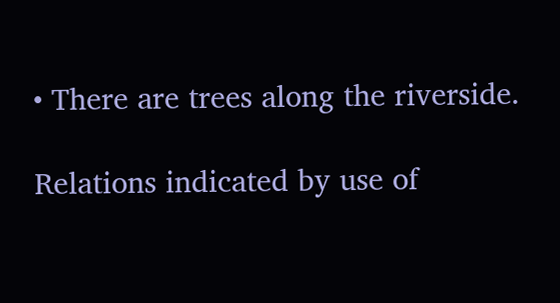• There are trees along the riverside.

Relations indicated by use of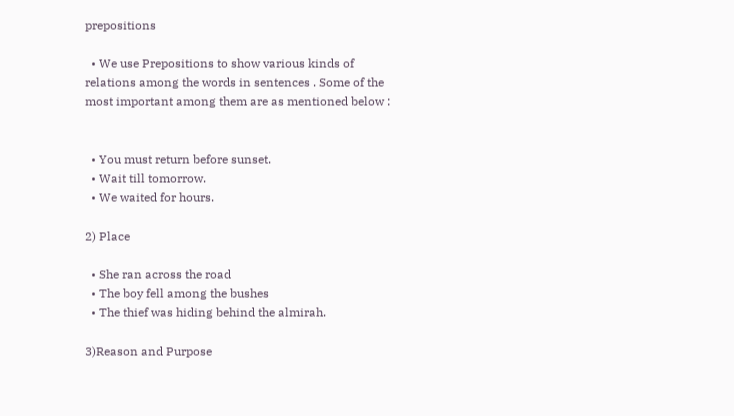prepositions

  • We use Prepositions to show various kinds of relations among the words in sentences . Some of the most important among them are as mentioned below :


  • You must return before sunset.
  • Wait till tomorrow.
  • We waited for hours.

2) Place

  • She ran across the road
  • The boy fell among the bushes
  • The thief was hiding behind the almirah.

3)Reason and Purpose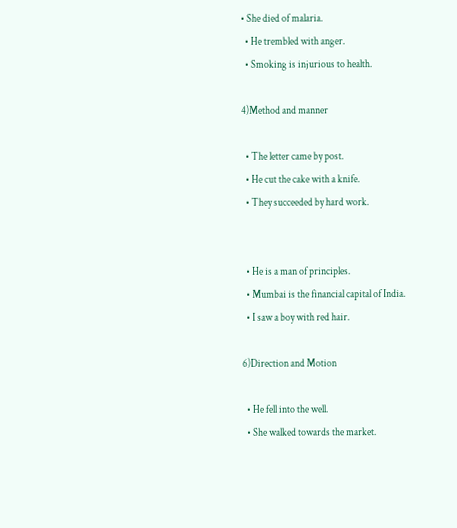• She died of malaria.
  • He trembled with anger.
  • Smoking is injurious to health.

4)Method and manner

  • The letter came by post.
  • He cut the cake with a knife.
  • They succeeded by hard work.


  • He is a man of principles.
  • Mumbai is the financial capital of India.
  • I saw a boy with red hair.

6)Direction and Motion

  • He fell into the well.
  • She walked towards the market.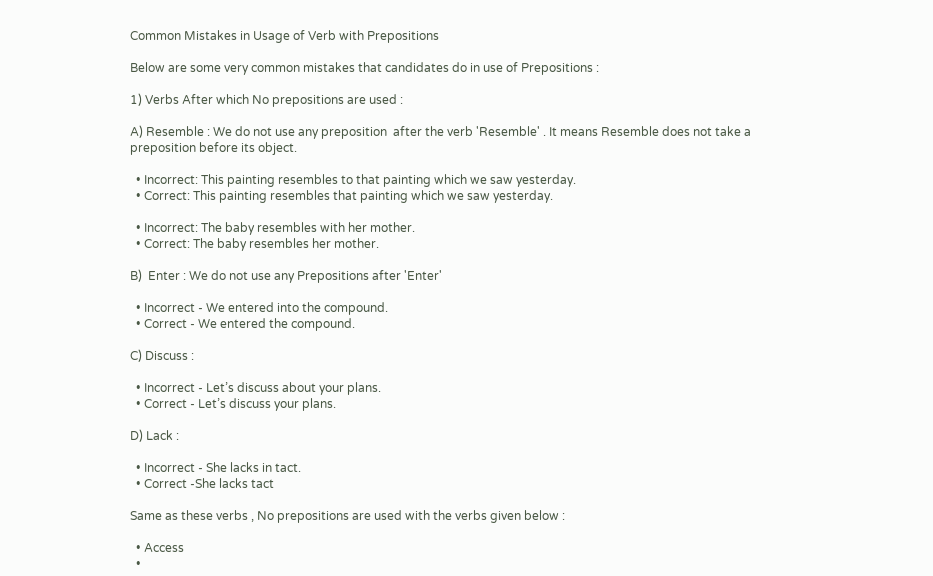Common Mistakes in Usage of Verb with Prepositions

Below are some very common mistakes that candidates do in use of Prepositions :

1) Verbs After which No prepositions are used :

A) Resemble : We do not use any preposition  after the verb 'Resemble' . It means Resemble does not take a preposition before its object.

  • Incorrect: This painting resembles to that painting which we saw yesterday.
  • Correct: This painting resembles that painting which we saw yesterday.

  • Incorrect: The baby resembles with her mother.
  • Correct: The baby resembles her mother.

B)  Enter : We do not use any Prepositions after 'Enter'

  • Incorrect - We entered into the compound.
  • Correct - We entered the compound.

C) Discuss :

  • Incorrect - Let’s discuss about your plans.
  • Correct - Let’s discuss your plans.

D) Lack :

  • Incorrect - She lacks in tact.
  • Correct -She lacks tact

Same as these verbs , No prepositions are used with the verbs given below :

  • Access
  •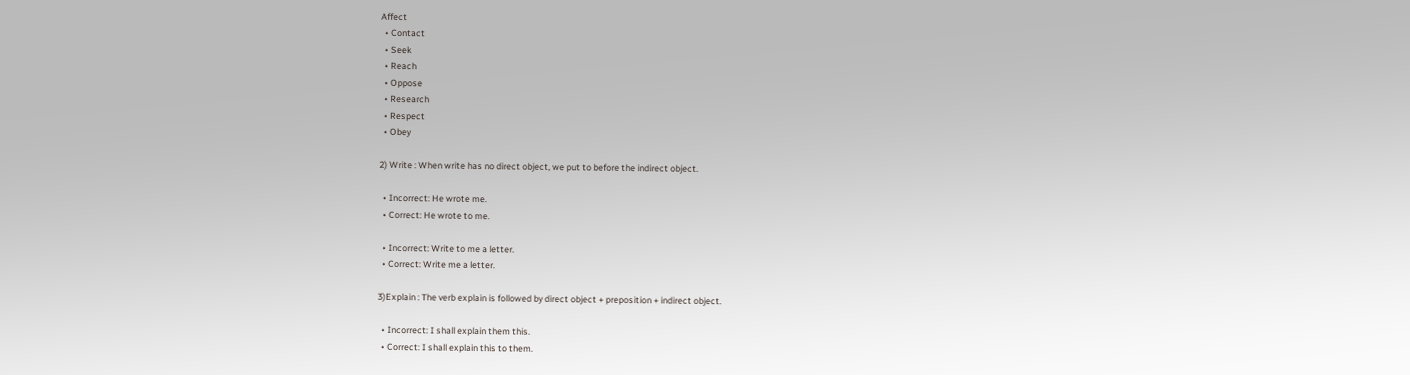Affect
  • Contact
  • Seek
  • Reach
  • Oppose
  • Research
  • Respect
  • Obey

2) Write : When write has no direct object, we put to before the indirect object.

  • Incorrect: He wrote me.
  • Correct: He wrote to me.

  • Incorrect: Write to me a letter.
  • Correct: Write me a letter.

3)Explain : The verb explain is followed by direct object + preposition + indirect object.

  • Incorrect: I shall explain them this.
  • Correct: I shall explain this to them.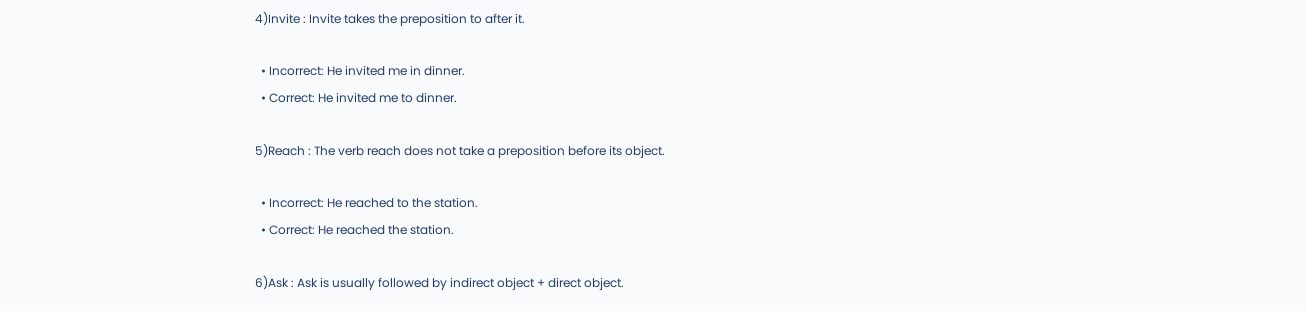4)Invite : Invite takes the preposition to after it.

  • Incorrect: He invited me in dinner.
  • Correct: He invited me to dinner.

5)Reach : The verb reach does not take a preposition before its object.

  • Incorrect: He reached to the station.
  • Correct: He reached the station.

6)Ask : Ask is usually followed by indirect object + direct object.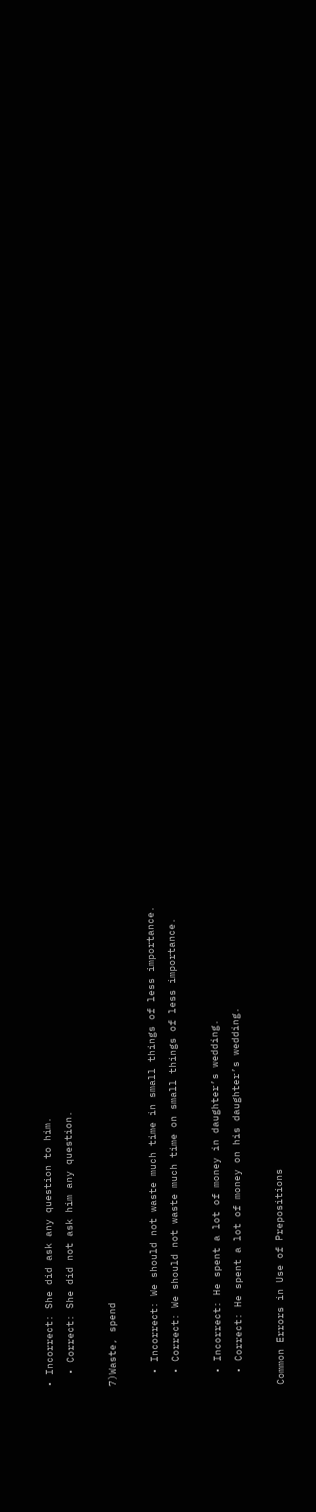• Incorrect: She did ask any question to him.
  • Correct: She did not ask him any question.

7)Waste, spend

  • Incorrect: We should not waste much time in small things of less importance.
  • Correct: We should not waste much time on small things of less importance.

  • Incorrect: He spent a lot of money in daughter’s wedding.
  • Correct: He spent a lot of money on his daughter’s wedding.

Common Errors in Use of Prepositions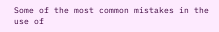Some of the most common mistakes in the use of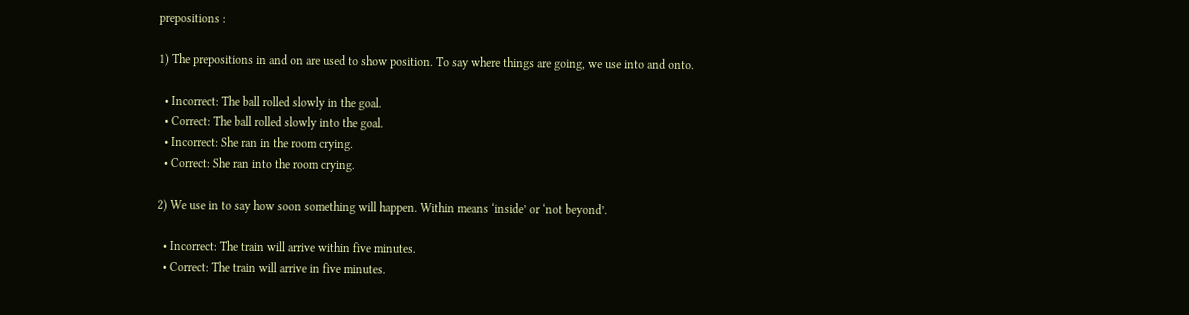prepositions :

1) The prepositions in and on are used to show position. To say where things are going, we use into and onto.

  • Incorrect: The ball rolled slowly in the goal.
  • Correct: The ball rolled slowly into the goal.
  • Incorrect: She ran in the room crying.
  • Correct: She ran into the room crying.

2) We use in to say how soon something will happen. Within means ‘inside’ or ‘not beyond’.

  • Incorrect: The train will arrive within five minutes.
  • Correct: The train will arrive in five minutes.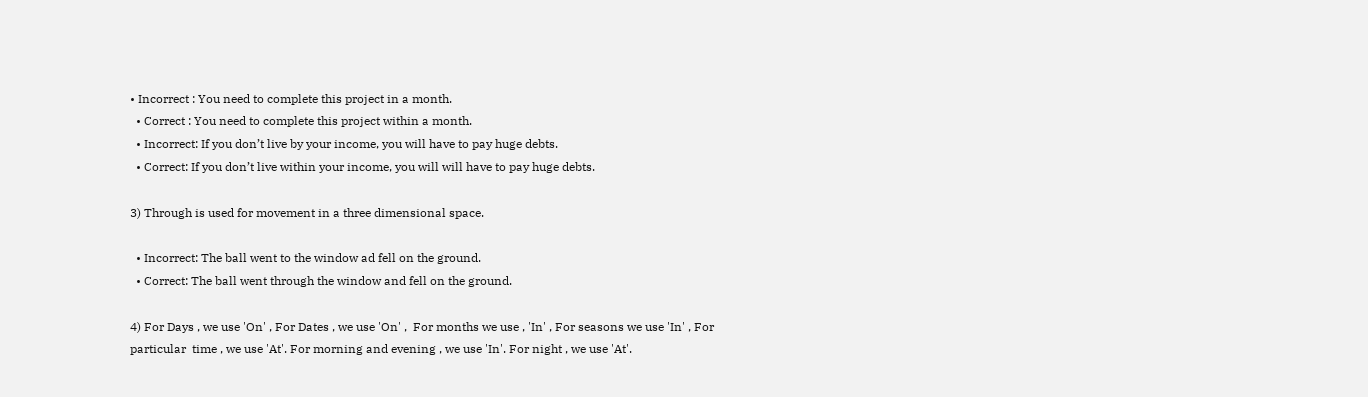• Incorrect : You need to complete this project in a month.
  • Correct : You need to complete this project within a month.
  • Incorrect: If you don’t live by your income, you will have to pay huge debts.
  • Correct: If you don’t live within your income, you will will have to pay huge debts.

3) Through is used for movement in a three dimensional space.

  • Incorrect: The ball went to the window ad fell on the ground.
  • Correct: The ball went through the window and fell on the ground.

4) For Days , we use 'On' , For Dates , we use 'On' ,  For months we use , 'In' , For seasons we use 'In' , For particular  time , we use 'At'. For morning and evening , we use 'In'. For night , we use 'At'.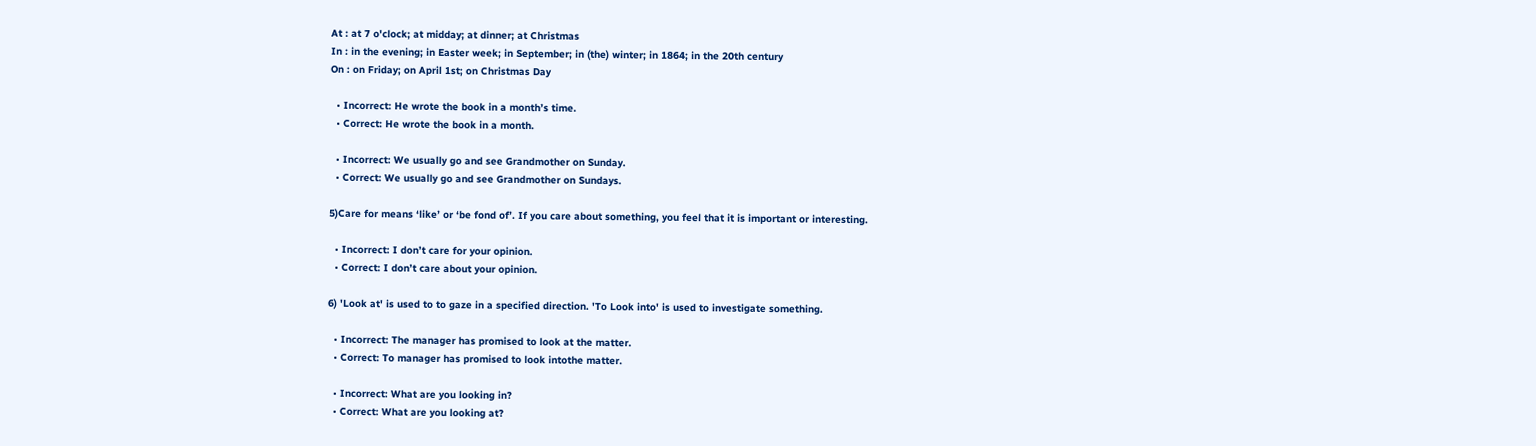At : at 7 o'clock; at midday; at dinner; at Christmas
In : in the evening; in Easter week; in September; in (the) winter; in 1864; in the 20th century
On : on Friday; on April 1st; on Christmas Day

  • Incorrect: He wrote the book in a month’s time.
  • Correct: He wrote the book in a month.

  • Incorrect: We usually go and see Grandmother on Sunday.
  • Correct: We usually go and see Grandmother on Sundays.

5)Care for means ‘like’ or ‘be fond of’. If you care about something, you feel that it is important or interesting.

  • Incorrect: I don’t care for your opinion.
  • Correct: I don’t care about your opinion.

6) 'Look at' is used to to gaze in a specified direction. 'To Look into' is used to investigate something.

  • Incorrect: The manager has promised to look at the matter.
  • Correct: To manager has promised to look intothe matter.

  • Incorrect: What are you looking in?
  • Correct: What are you looking at?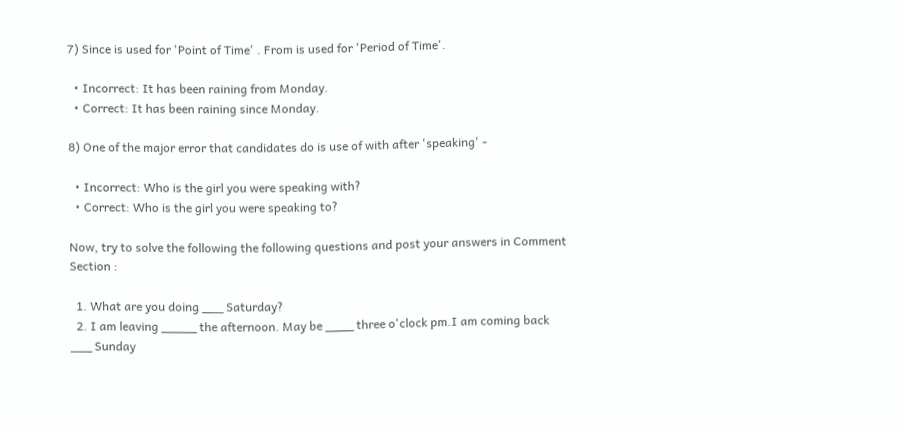7) Since is used for 'Point of Time' . From is used for 'Period of Time'.

  • Incorrect: It has been raining from Monday.
  • Correct: It has been raining since Monday.

8) One of the major error that candidates do is use of with after 'speaking' -

  • Incorrect: Who is the girl you were speaking with?
  • Correct: Who is the girl you were speaking to?

Now, try to solve the following the following questions and post your answers in Comment Section :

  1. What are you doing ___ Saturday?
  2. I am leaving _____ the afternoon. May be ____ three o'clock pm.I am coming back ___ Sunday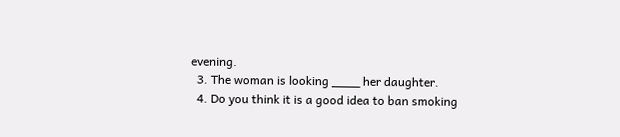evening.
  3. The woman is looking ____ her daughter.
  4. Do you think it is a good idea to ban smoking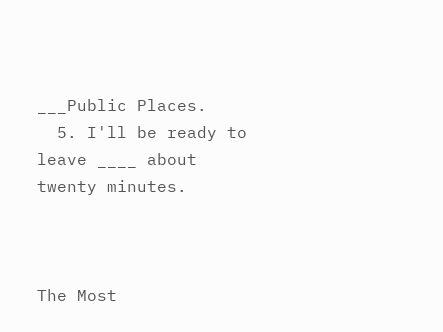___Public Places.
  5. I'll be ready to leave ____ about twenty minutes.



The Most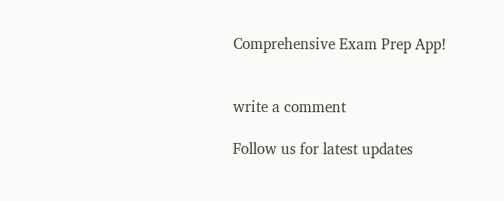Comprehensive Exam Prep App!


write a comment

Follow us for latest updates